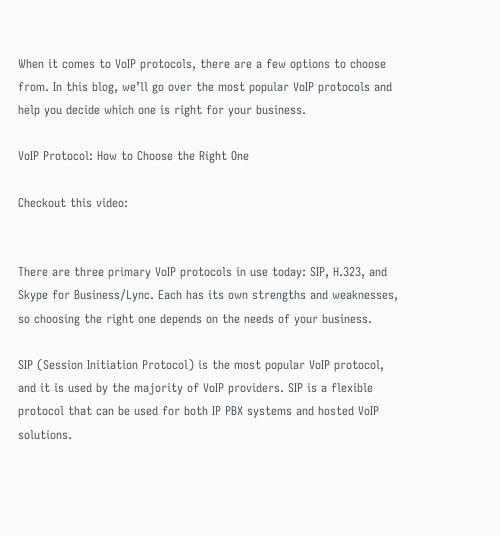When it comes to VoIP protocols, there are a few options to choose from. In this blog, we’ll go over the most popular VoIP protocols and help you decide which one is right for your business.

VoIP Protocol: How to Choose the Right One

Checkout this video:


There are three primary VoIP protocols in use today: SIP, H.323, and Skype for Business/Lync. Each has its own strengths and weaknesses, so choosing the right one depends on the needs of your business.

SIP (Session Initiation Protocol) is the most popular VoIP protocol, and it is used by the majority of VoIP providers. SIP is a flexible protocol that can be used for both IP PBX systems and hosted VoIP solutions.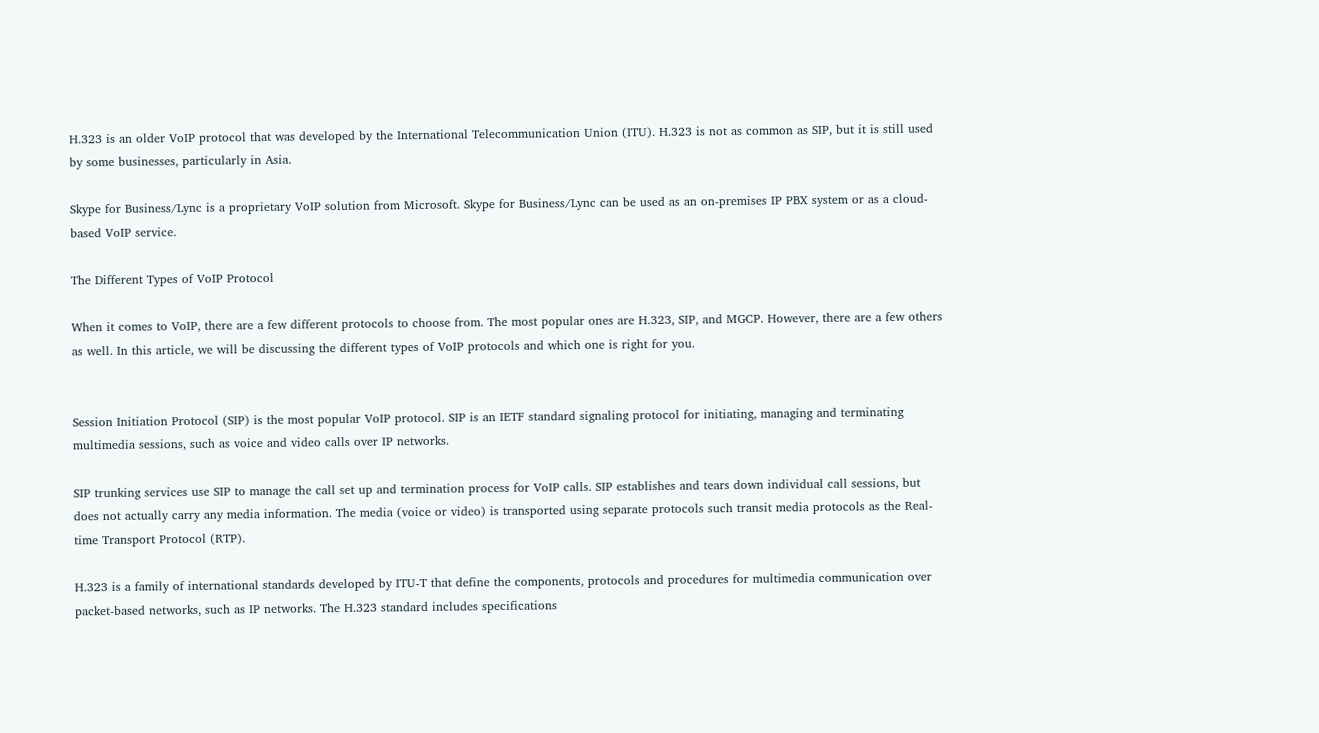H.323 is an older VoIP protocol that was developed by the International Telecommunication Union (ITU). H.323 is not as common as SIP, but it is still used by some businesses, particularly in Asia.

Skype for Business/Lync is a proprietary VoIP solution from Microsoft. Skype for Business/Lync can be used as an on-premises IP PBX system or as a cloud-based VoIP service.

The Different Types of VoIP Protocol

When it comes to VoIP, there are a few different protocols to choose from. The most popular ones are H.323, SIP, and MGCP. However, there are a few others as well. In this article, we will be discussing the different types of VoIP protocols and which one is right for you.


Session Initiation Protocol (SIP) is the most popular VoIP protocol. SIP is an IETF standard signaling protocol for initiating, managing and terminating multimedia sessions, such as voice and video calls over IP networks.

SIP trunking services use SIP to manage the call set up and termination process for VoIP calls. SIP establishes and tears down individual call sessions, but does not actually carry any media information. The media (voice or video) is transported using separate protocols such transit media protocols as the Real-time Transport Protocol (RTP).

H.323 is a family of international standards developed by ITU-T that define the components, protocols and procedures for multimedia communication over packet-based networks, such as IP networks. The H.323 standard includes specifications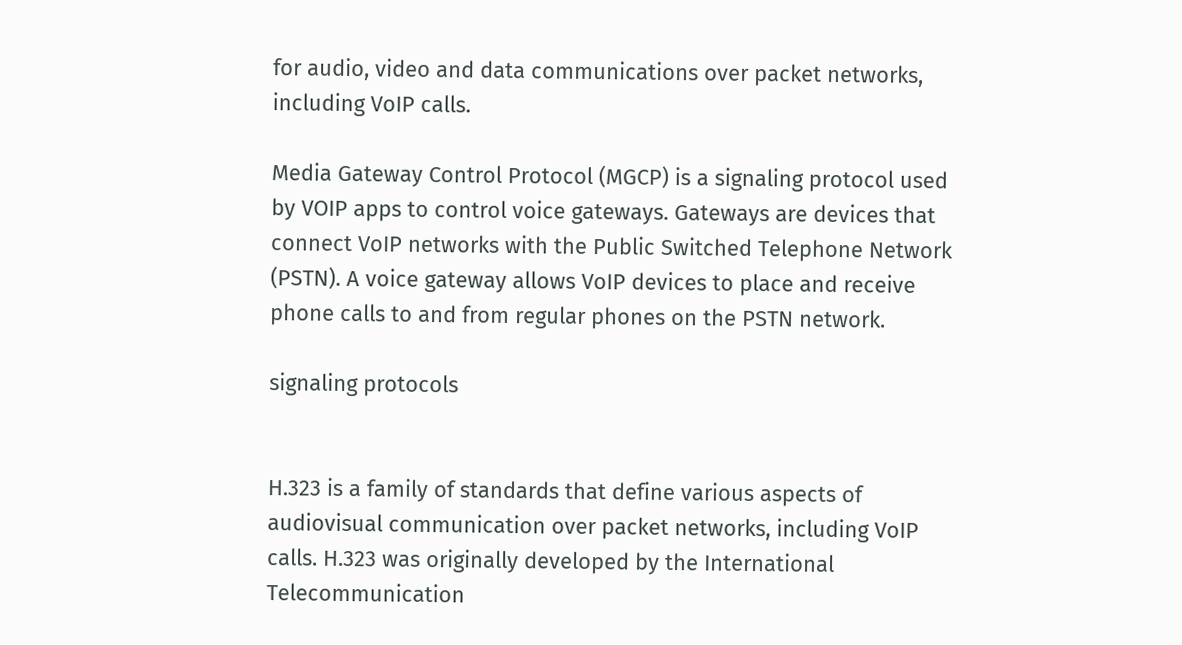for audio, video and data communications over packet networks, including VoIP calls.

Media Gateway Control Protocol (MGCP) is a signaling protocol used by VOIP apps to control voice gateways. Gateways are devices that connect VoIP networks with the Public Switched Telephone Network (PSTN). A voice gateway allows VoIP devices to place and receive phone calls to and from regular phones on the PSTN network.

signaling protocols


H.323 is a family of standards that define various aspects of audiovisual communication over packet networks, including VoIP calls. H.323 was originally developed by the International Telecommunication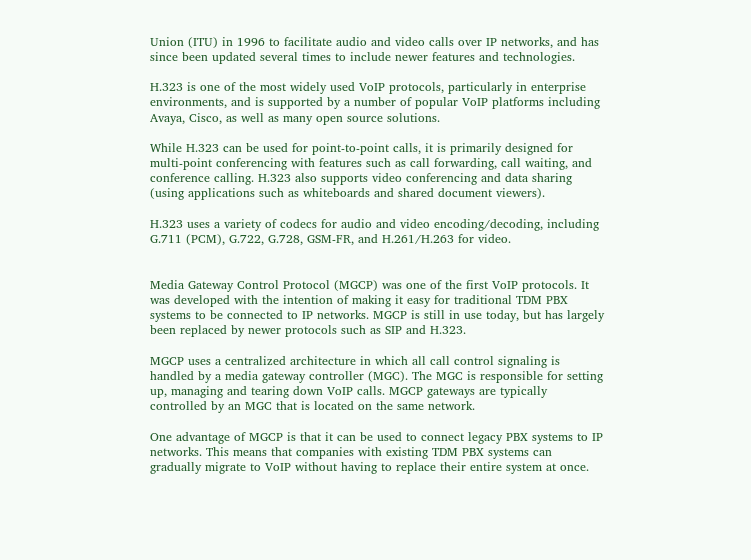Union (ITU) in 1996 to facilitate audio and video calls over IP networks, and has since been updated several times to include newer features and technologies.

H.323 is one of the most widely used VoIP protocols, particularly in enterprise environments, and is supported by a number of popular VoIP platforms including Avaya, Cisco, as well as many open source solutions.

While H.323 can be used for point-to-point calls, it is primarily designed for multi-point conferencing with features such as call forwarding, call waiting, and conference calling. H.323 also supports video conferencing and data sharing (using applications such as whiteboards and shared document viewers).

H.323 uses a variety of codecs for audio and video encoding/decoding, including G.711 (PCM), G.722, G.728, GSM-FR, and H.261/H.263 for video.


Media Gateway Control Protocol (MGCP) was one of the first VoIP protocols. It was developed with the intention of making it easy for traditional TDM PBX systems to be connected to IP networks. MGCP is still in use today, but has largely been replaced by newer protocols such as SIP and H.323.

MGCP uses a centralized architecture in which all call control signaling is handled by a media gateway controller (MGC). The MGC is responsible for setting up, managing and tearing down VoIP calls. MGCP gateways are typically controlled by an MGC that is located on the same network.

One advantage of MGCP is that it can be used to connect legacy PBX systems to IP networks. This means that companies with existing TDM PBX systems can gradually migrate to VoIP without having to replace their entire system at once.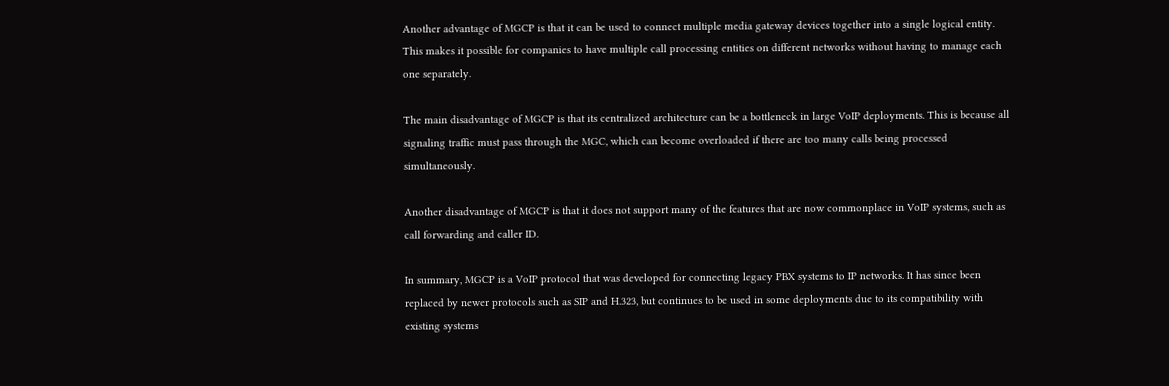Another advantage of MGCP is that it can be used to connect multiple media gateway devices together into a single logical entity. This makes it possible for companies to have multiple call processing entities on different networks without having to manage each one separately.

The main disadvantage of MGCP is that its centralized architecture can be a bottleneck in large VoIP deployments. This is because all signaling traffic must pass through the MGC, which can become overloaded if there are too many calls being processed simultaneously.

Another disadvantage of MGCP is that it does not support many of the features that are now commonplace in VoIP systems, such as call forwarding and caller ID.

In summary, MGCP is a VoIP protocol that was developed for connecting legacy PBX systems to IP networks. It has since been replaced by newer protocols such as SIP and H.323, but continues to be used in some deployments due to its compatibility with existing systems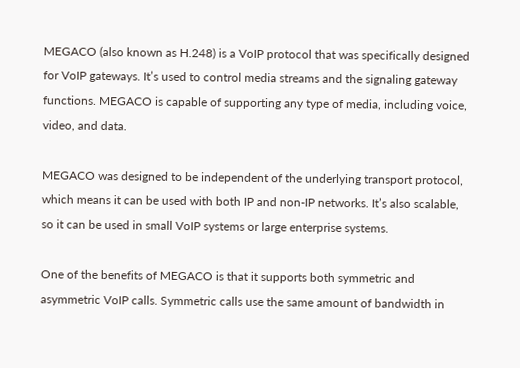MEGACO (also known as H.248) is a VoIP protocol that was specifically designed for VoIP gateways. It’s used to control media streams and the signaling gateway functions. MEGACO is capable of supporting any type of media, including voice, video, and data.

MEGACO was designed to be independent of the underlying transport protocol, which means it can be used with both IP and non-IP networks. It’s also scalable, so it can be used in small VoIP systems or large enterprise systems.

One of the benefits of MEGACO is that it supports both symmetric and asymmetric VoIP calls. Symmetric calls use the same amount of bandwidth in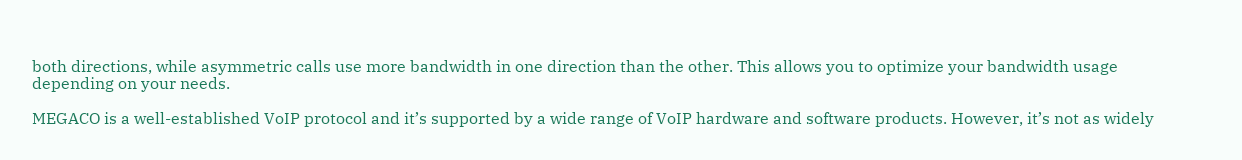both directions, while asymmetric calls use more bandwidth in one direction than the other. This allows you to optimize your bandwidth usage depending on your needs.

MEGACO is a well-established VoIP protocol and it’s supported by a wide range of VoIP hardware and software products. However, it’s not as widely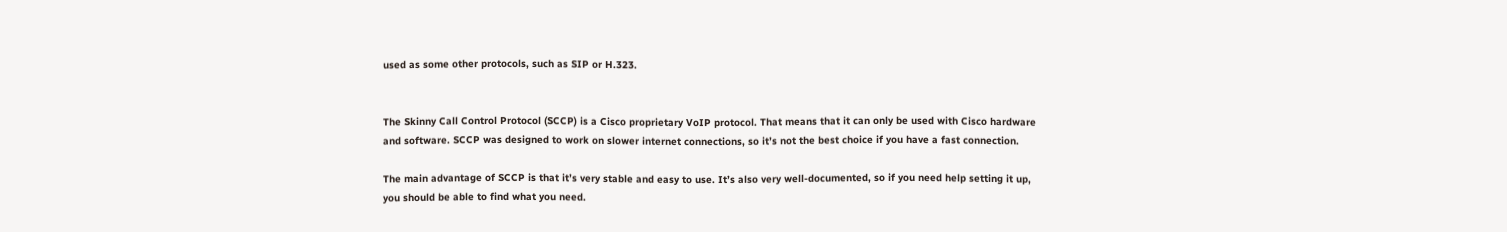used as some other protocols, such as SIP or H.323.


The Skinny Call Control Protocol (SCCP) is a Cisco proprietary VoIP protocol. That means that it can only be used with Cisco hardware and software. SCCP was designed to work on slower internet connections, so it’s not the best choice if you have a fast connection.

The main advantage of SCCP is that it’s very stable and easy to use. It’s also very well-documented, so if you need help setting it up, you should be able to find what you need.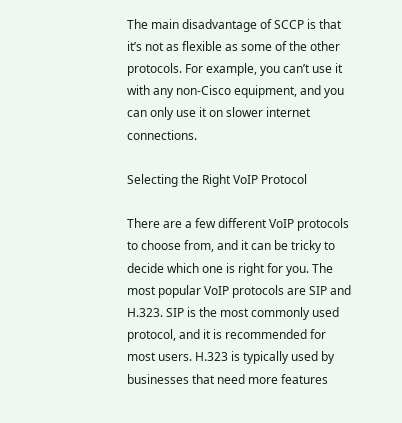The main disadvantage of SCCP is that it’s not as flexible as some of the other protocols. For example, you can’t use it with any non-Cisco equipment, and you can only use it on slower internet connections.

Selecting the Right VoIP Protocol

There are a few different VoIP protocols to choose from, and it can be tricky to decide which one is right for you. The most popular VoIP protocols are SIP and H.323. SIP is the most commonly used protocol, and it is recommended for most users. H.323 is typically used by businesses that need more features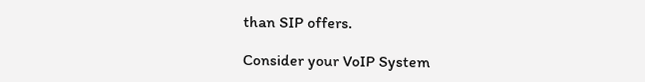than SIP offers.

Consider your VoIP System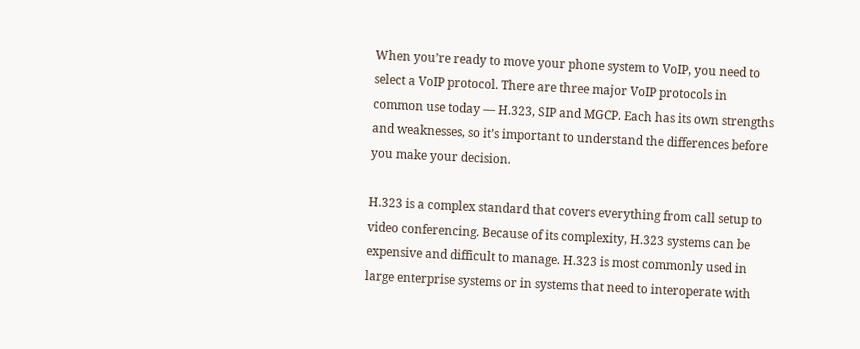When you’re ready to move your phone system to VoIP, you need to select a VoIP protocol. There are three major VoIP protocols in common use today — H.323, SIP and MGCP. Each has its own strengths and weaknesses, so it’s important to understand the differences before you make your decision.

H.323 is a complex standard that covers everything from call setup to video conferencing. Because of its complexity, H.323 systems can be expensive and difficult to manage. H.323 is most commonly used in large enterprise systems or in systems that need to interoperate with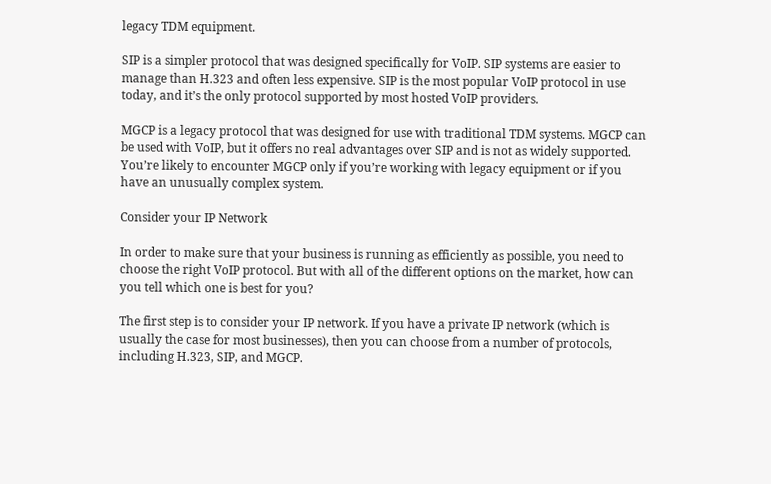legacy TDM equipment.

SIP is a simpler protocol that was designed specifically for VoIP. SIP systems are easier to manage than H.323 and often less expensive. SIP is the most popular VoIP protocol in use today, and it’s the only protocol supported by most hosted VoIP providers.

MGCP is a legacy protocol that was designed for use with traditional TDM systems. MGCP can be used with VoIP, but it offers no real advantages over SIP and is not as widely supported. You’re likely to encounter MGCP only if you’re working with legacy equipment or if you have an unusually complex system.

Consider your IP Network

In order to make sure that your business is running as efficiently as possible, you need to choose the right VoIP protocol. But with all of the different options on the market, how can you tell which one is best for you?

The first step is to consider your IP network. If you have a private IP network (which is usually the case for most businesses), then you can choose from a number of protocols, including H.323, SIP, and MGCP.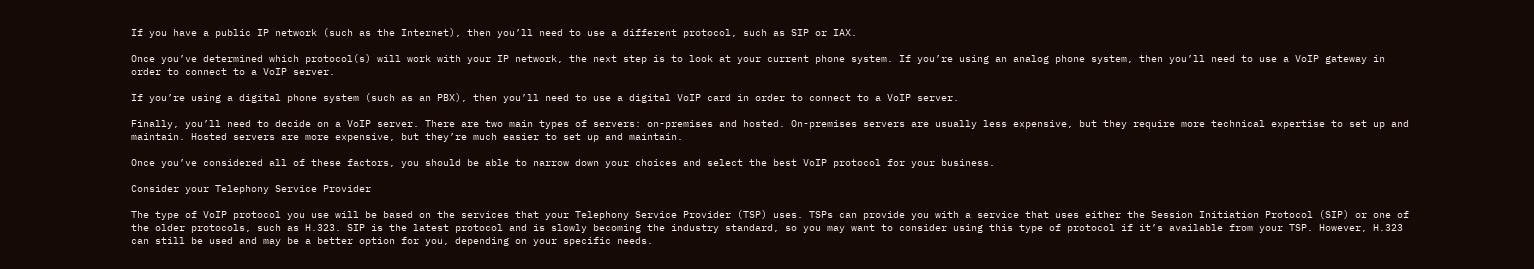If you have a public IP network (such as the Internet), then you’ll need to use a different protocol, such as SIP or IAX.

Once you’ve determined which protocol(s) will work with your IP network, the next step is to look at your current phone system. If you’re using an analog phone system, then you’ll need to use a VoIP gateway in order to connect to a VoIP server.

If you’re using a digital phone system (such as an PBX), then you’ll need to use a digital VoIP card in order to connect to a VoIP server.

Finally, you’ll need to decide on a VoIP server. There are two main types of servers: on-premises and hosted. On-premises servers are usually less expensive, but they require more technical expertise to set up and maintain. Hosted servers are more expensive, but they’re much easier to set up and maintain.

Once you’ve considered all of these factors, you should be able to narrow down your choices and select the best VoIP protocol for your business.

Consider your Telephony Service Provider

The type of VoIP protocol you use will be based on the services that your Telephony Service Provider (TSP) uses. TSPs can provide you with a service that uses either the Session Initiation Protocol (SIP) or one of the older protocols, such as H.323. SIP is the latest protocol and is slowly becoming the industry standard, so you may want to consider using this type of protocol if it’s available from your TSP. However, H.323 can still be used and may be a better option for you, depending on your specific needs.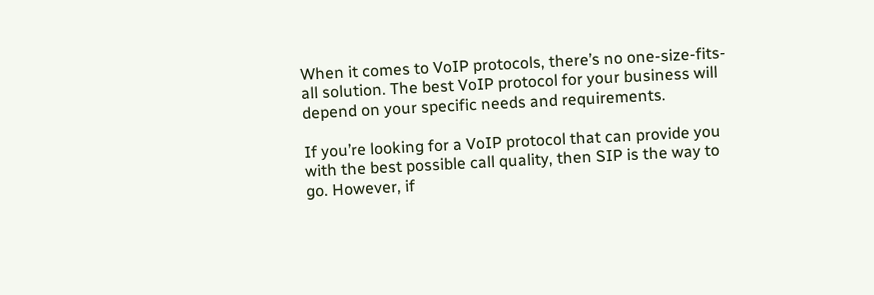When it comes to VoIP protocols, there’s no one-size-fits-all solution. The best VoIP protocol for your business will depend on your specific needs and requirements.

If you’re looking for a VoIP protocol that can provide you with the best possible call quality, then SIP is the way to go. However, if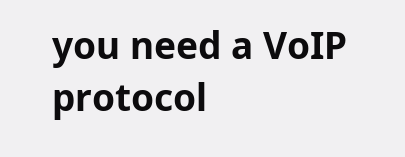you need a VoIP protocol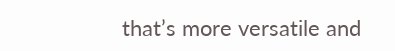that’s more versatile and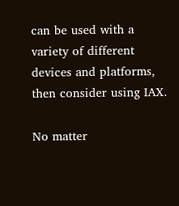can be used with a variety of different devices and platforms, then consider using IAX.

No matter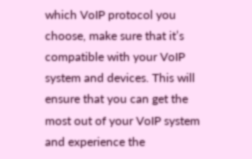which VoIP protocol you choose, make sure that it’s compatible with your VoIP system and devices. This will ensure that you can get the most out of your VoIP system and experience the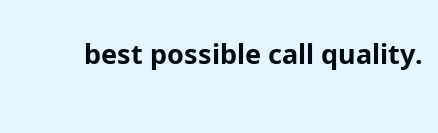best possible call quality.